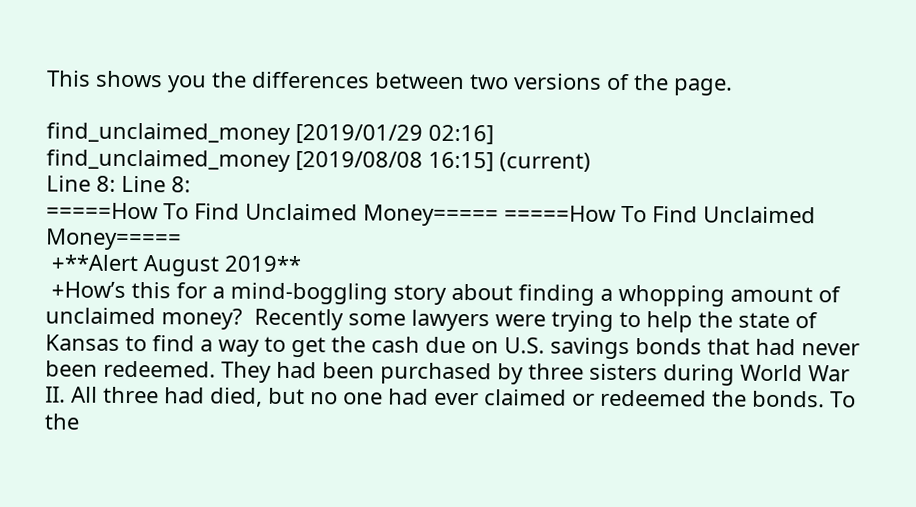This shows you the differences between two versions of the page.

find_unclaimed_money [2019/01/29 02:16]
find_unclaimed_money [2019/08/08 16:15] (current)
Line 8: Line 8:
=====How To Find Unclaimed Money===== =====How To Find Unclaimed Money=====
 +**Alert August 2019**
 +How’s this for a mind-boggling story about finding a whopping amount of unclaimed money?  Recently some lawyers were trying to help the state of Kansas to find a way to get the cash due on U.S. savings bonds that had never been redeemed. They had been purchased by three sisters during World War II. All three had died, but no one had ever claimed or redeemed the bonds. To the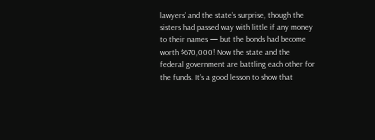lawyers’ and the state’s surprise, though the sisters had passed way with little if any money to their names — but the bonds had become worth $670,000! Now the state and the federal government are battling each other for the funds. It’s a good lesson to show that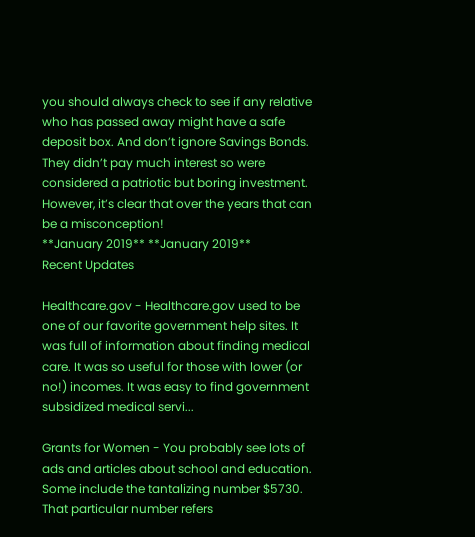you should always check to see if any relative who has passed away might have a safe deposit box. And don’t ignore Savings Bonds. They didn’t pay much interest so were considered a patriotic but boring investment. However, it’s clear that over the years that can be a misconception!
**January 2019** **January 2019**
Recent Updates

Healthcare.gov - Healthcare.gov used to be one of our favorite government help sites. It was full of information about finding medical care. It was so useful for those with lower (or no!) incomes. It was easy to find government subsidized medical servi...

Grants for Women - You probably see lots of ads and articles about school and education. Some include the tantalizing number $5730. That particular number refers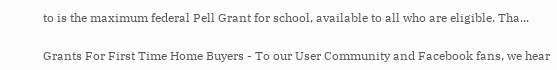to is the maximum federal Pell Grant for school, available to all who are eligible. Tha...

Grants For First Time Home Buyers - To our User Community and Facebook fans, we hear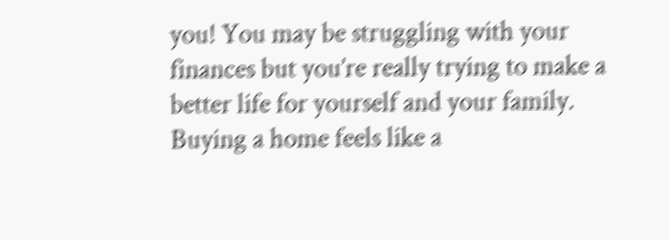you! You may be struggling with your finances but you’re really trying to make a better life for yourself and your family. Buying a home feels like a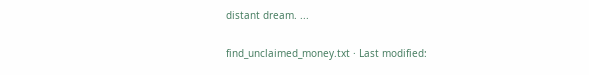distant dream. ...

find_unclaimed_money.txt · Last modified: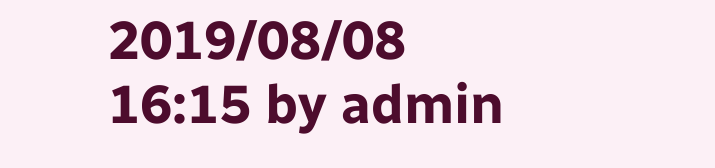2019/08/08 16:15 by admin